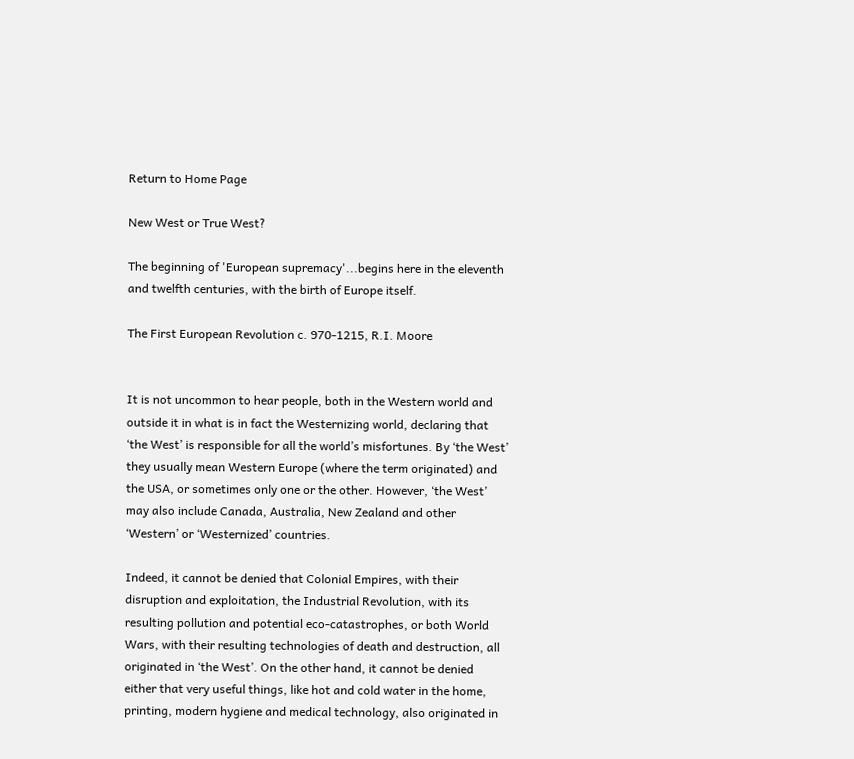Return to Home Page

New West or True West?

The beginning of 'European supremacy'...begins here in the eleventh and twelfth centuries, with the birth of Europe itself.

The First European Revolution c. 970-1215, R.I. Moore


It is not uncommon to hear people, both in the Western world and outside it in what is in fact the Westernizing world, declaring that ‘the West’ is responsible for all the world’s misfortunes. By ‘the West’ they usually mean Western Europe (where the term originated) and the USA, or sometimes only one or the other. However, ‘the West’ may also include Canada, Australia, New Zealand and other ‘Western’ or ‘Westernized’ countries.

Indeed, it cannot be denied that Colonial Empires, with their disruption and exploitation, the Industrial Revolution, with its resulting pollution and potential eco-catastrophes, or both World Wars, with their resulting technologies of death and destruction, all originated in ‘the West’. On the other hand, it cannot be denied either that very useful things, like hot and cold water in the home, printing, modern hygiene and medical technology, also originated in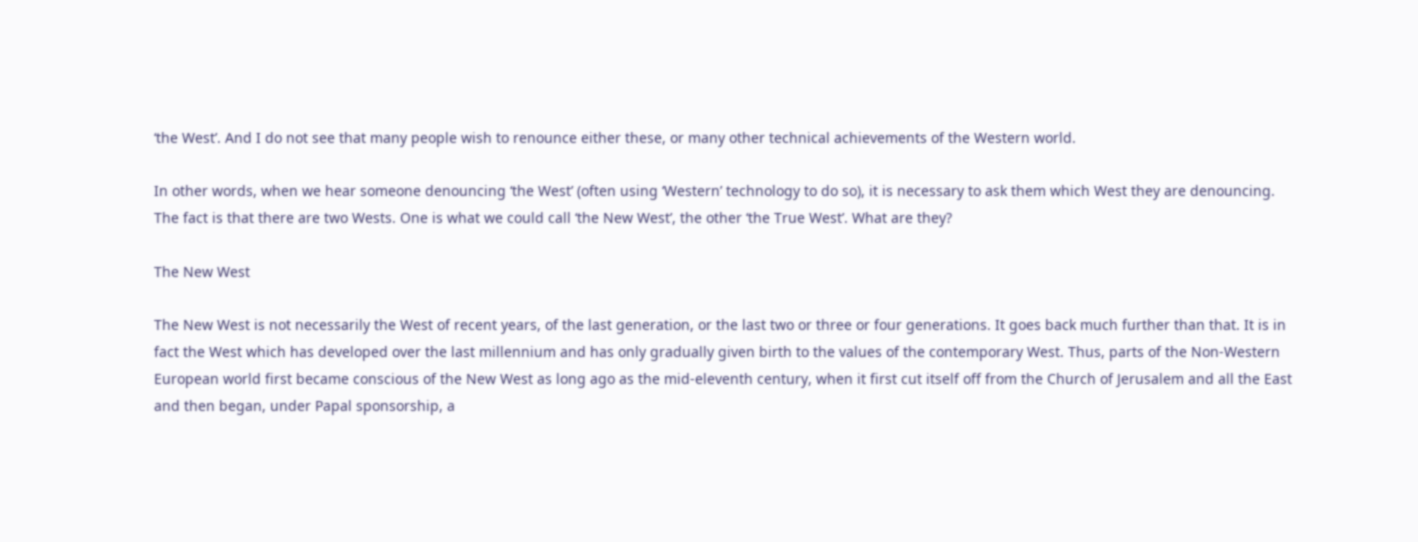‘the West’. And I do not see that many people wish to renounce either these, or many other technical achievements of the Western world.

In other words, when we hear someone denouncing ‘the West’ (often using ‘Western’ technology to do so), it is necessary to ask them which West they are denouncing. The fact is that there are two Wests. One is what we could call ‘the New West’, the other ‘the True West’. What are they?

The New West

The New West is not necessarily the West of recent years, of the last generation, or the last two or three or four generations. It goes back much further than that. It is in fact the West which has developed over the last millennium and has only gradually given birth to the values of the contemporary West. Thus, parts of the Non-Western European world first became conscious of the New West as long ago as the mid-eleventh century, when it first cut itself off from the Church of Jerusalem and all the East and then began, under Papal sponsorship, a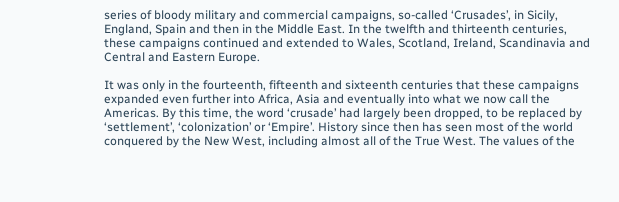series of bloody military and commercial campaigns, so-called ‘Crusades’, in Sicily, England, Spain and then in the Middle East. In the twelfth and thirteenth centuries, these campaigns continued and extended to Wales, Scotland, Ireland, Scandinavia and Central and Eastern Europe.

It was only in the fourteenth, fifteenth and sixteenth centuries that these campaigns expanded even further into Africa, Asia and eventually into what we now call the Americas. By this time, the word ‘crusade’ had largely been dropped, to be replaced by ‘settlement’, ‘colonization’ or ‘Empire’. History since then has seen most of the world conquered by the New West, including almost all of the True West. The values of the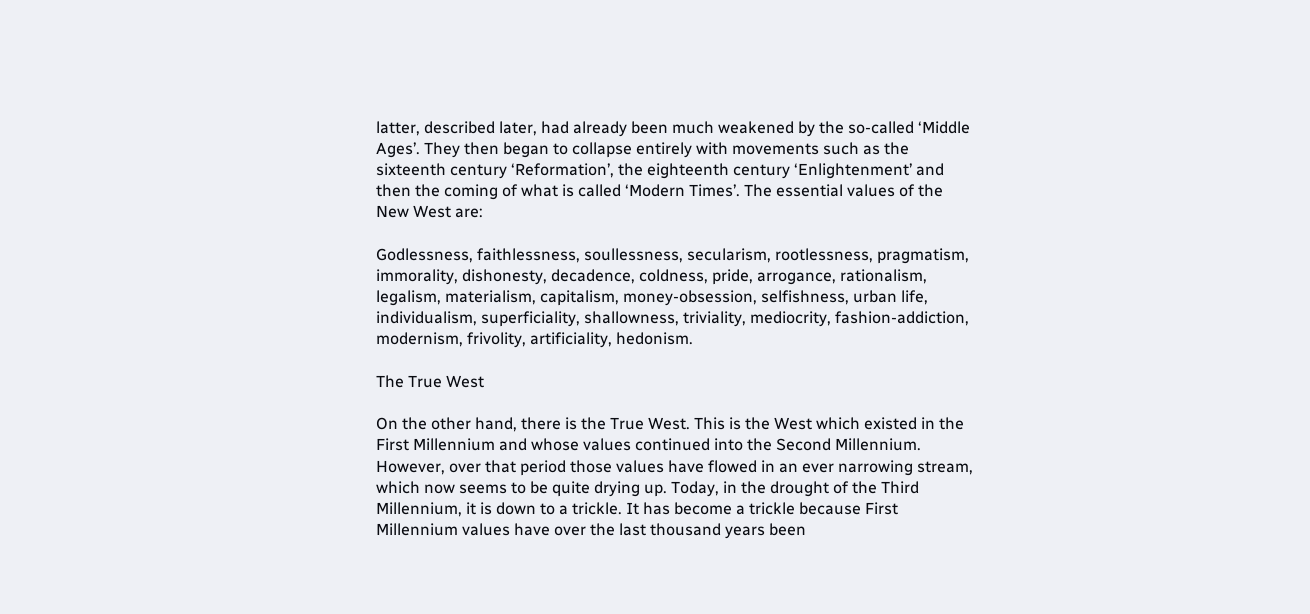latter, described later, had already been much weakened by the so-called ‘Middle Ages’. They then began to collapse entirely with movements such as the sixteenth century ‘Reformation’, the eighteenth century ‘Enlightenment’ and then the coming of what is called ‘Modern Times’. The essential values of the New West are:

Godlessness, faithlessness, soullessness, secularism, rootlessness, pragmatism, immorality, dishonesty, decadence, coldness, pride, arrogance, rationalism, legalism, materialism, capitalism, money-obsession, selfishness, urban life, individualism, superficiality, shallowness, triviality, mediocrity, fashion-addiction, modernism, frivolity, artificiality, hedonism.

The True West

On the other hand, there is the True West. This is the West which existed in the First Millennium and whose values continued into the Second Millennium. However, over that period those values have flowed in an ever narrowing stream, which now seems to be quite drying up. Today, in the drought of the Third Millennium, it is down to a trickle. It has become a trickle because First Millennium values have over the last thousand years been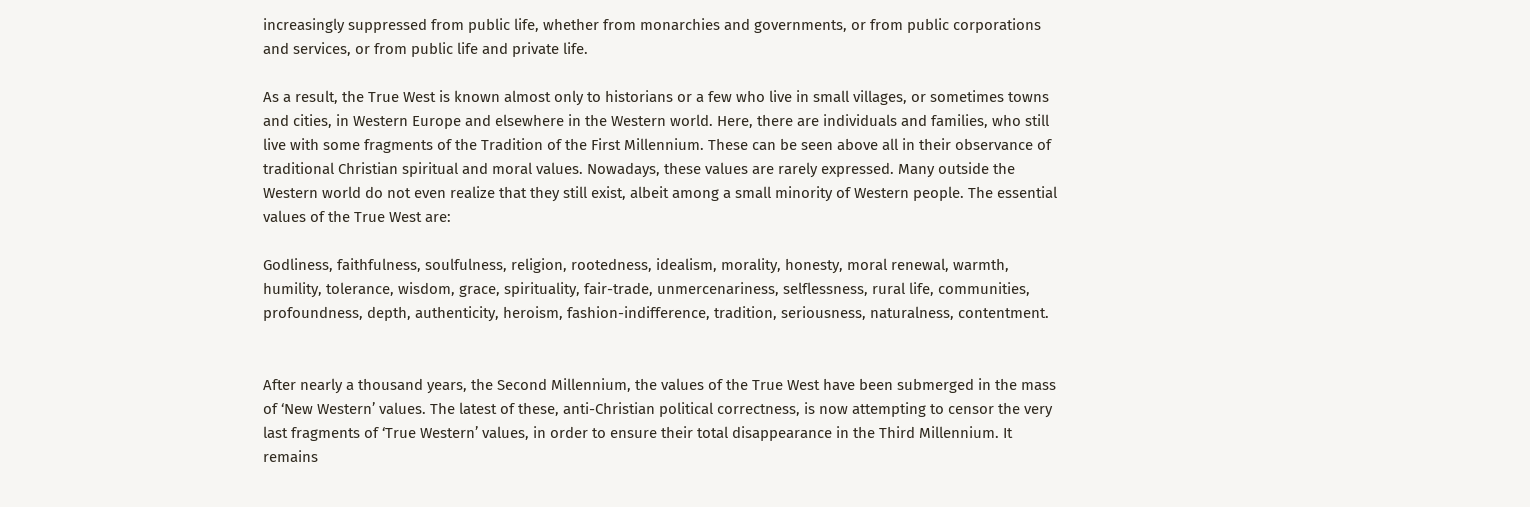increasingly suppressed from public life, whether from monarchies and governments, or from public corporations and services, or from public life and private life.

As a result, the True West is known almost only to historians or a few who live in small villages, or sometimes towns and cities, in Western Europe and elsewhere in the Western world. Here, there are individuals and families, who still live with some fragments of the Tradition of the First Millennium. These can be seen above all in their observance of traditional Christian spiritual and moral values. Nowadays, these values are rarely expressed. Many outside the Western world do not even realize that they still exist, albeit among a small minority of Western people. The essential values of the True West are:

Godliness, faithfulness, soulfulness, religion, rootedness, idealism, morality, honesty, moral renewal, warmth, humility, tolerance, wisdom, grace, spirituality, fair-trade, unmercenariness, selflessness, rural life, communities, profoundness, depth, authenticity, heroism, fashion-indifference, tradition, seriousness, naturalness, contentment.


After nearly a thousand years, the Second Millennium, the values of the True West have been submerged in the mass of ‘New Western’ values. The latest of these, anti-Christian political correctness, is now attempting to censor the very last fragments of ‘True Western’ values, in order to ensure their total disappearance in the Third Millennium. It remains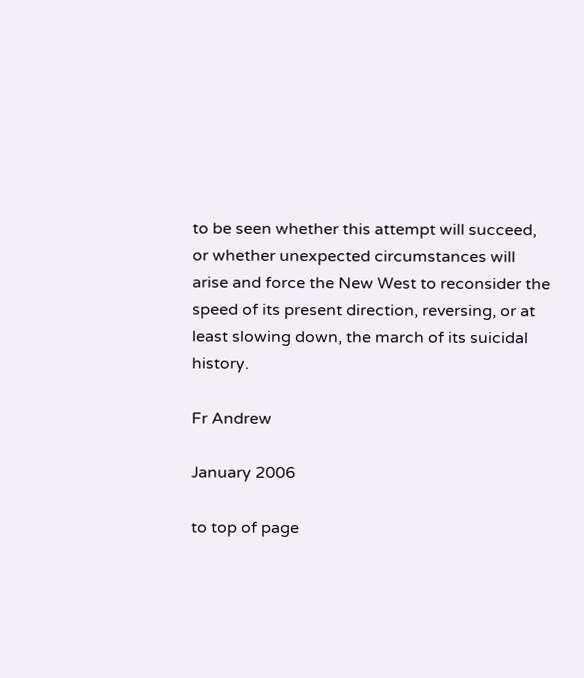to be seen whether this attempt will succeed, or whether unexpected circumstances will arise and force the New West to reconsider the speed of its present direction, reversing, or at least slowing down, the march of its suicidal history.

Fr Andrew

January 2006

to top of page